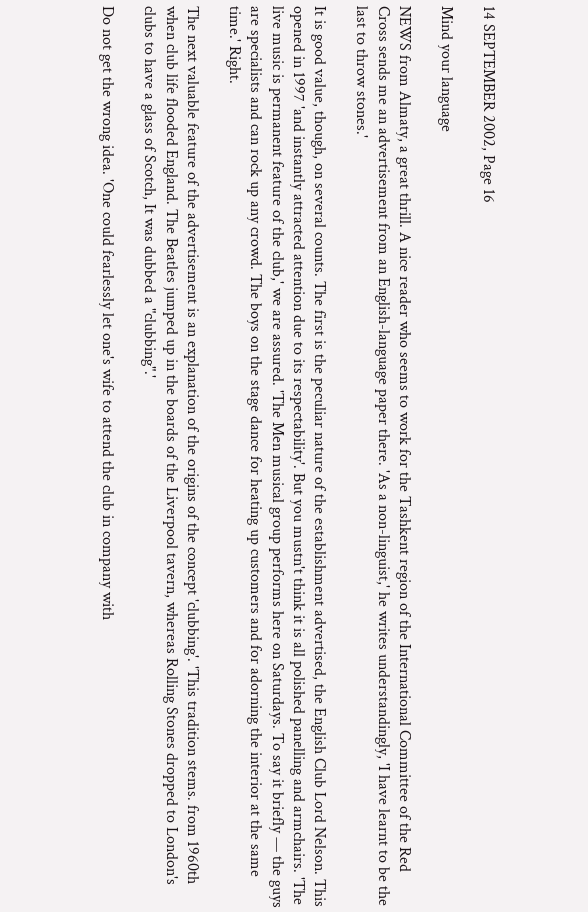14 SEPTEMBER 2002, Page 16

Mind your language

NEWS from Almaty, a great thrill. A nice reader who seems to work for the Tashkent region of the International Committee of the Red Cross sends me an advertisement from an English-language paper there. 'As a non-linguist,' he writes understandingly, 'I have learnt to be the last to throw stones.'

It is good value, though, on several counts. The first is the peculiar nature of the establishment advertised, the English Club Lord Nelson. This opened in 1997 'and instantly attracted attention due to its respectability'. But you mustn't think it is all polished panelling and armchairs. 'The live music is permanent feature of the club,' we are assured. 'The Men musical group performs here on Saturdays. To say it briefly — the guys are specialists and can rock up any crowd. The boys on the stage dance for heating up customers and for adorning the interior at the same time.' Right.

The next valuable feature of the advertisement is an explanation of the origins of the concept 'clubbing'. 'This tradition stems. from 1960th when club life flooded England. The Beatles jumped up in the boards of the Liverpool tavern, whereas Rolling Stones dropped to London's clubs to have a glass of Scotch, It was dubbed a "clubbing".'

Do not get the wrong idea. 'One could fearlessly let one's wife to attend the club in company with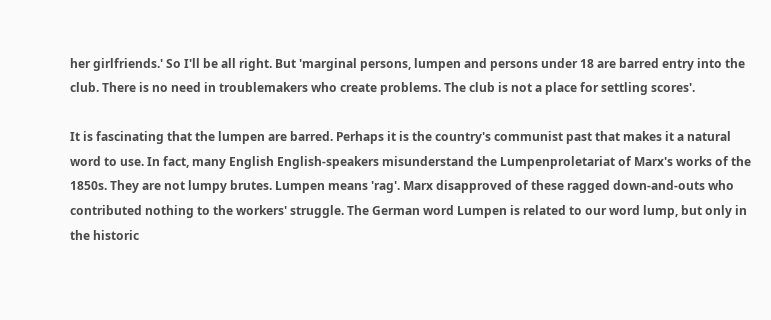her girlfriends.' So I'll be all right. But 'marginal persons, lumpen and persons under 18 are barred entry into the club. There is no need in troublemakers who create problems. The club is not a place for settling scores'.

It is fascinating that the lumpen are barred. Perhaps it is the country's communist past that makes it a natural word to use. In fact, many English English-speakers misunderstand the Lumpenproletariat of Marx's works of the 1850s. They are not lumpy brutes. Lumpen means 'rag'. Marx disapproved of these ragged down-and-outs who contributed nothing to the workers' struggle. The German word Lumpen is related to our word lump, but only in the historic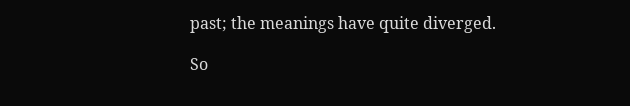past; the meanings have quite diverged.

So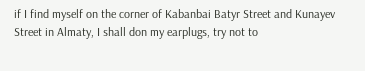if I find myself on the corner of Kabanbai Batyr Street and Kunayev Street in Almaty, I shall don my earplugs, try not to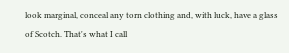look marginal, conceal any torn clothing and, with luck, have a glass of Scotch. That's what I call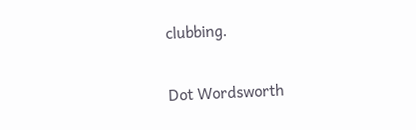clubbing.

Dot Wordsworth